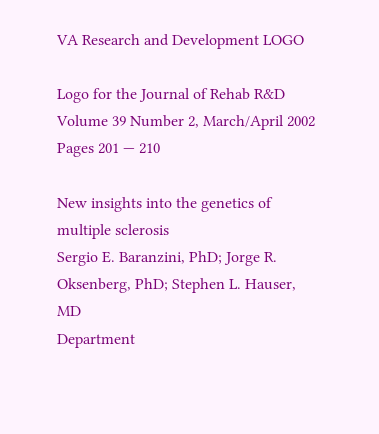VA Research and Development LOGO

Logo for the Journal of Rehab R&D
Volume 39 Number 2, March/April 2002
Pages 201 — 210

New insights into the genetics of multiple sclerosis
Sergio E. Baranzini, PhD; Jorge R. Oksenberg, PhD; Stephen L. Hauser, MD
Department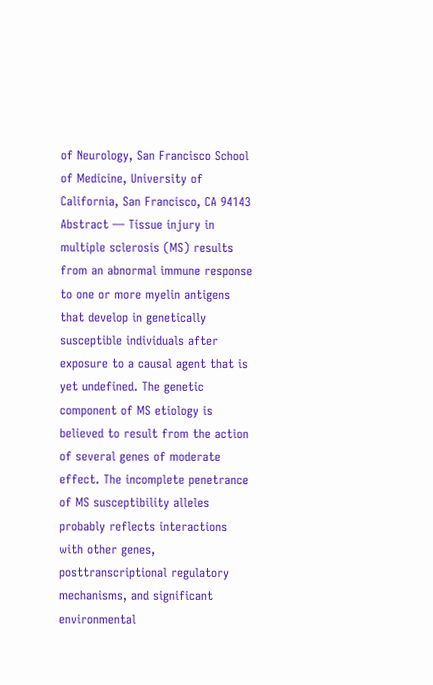of Neurology, San Francisco School of Medicine, University of California, San Francisco, CA 94143
Abstract — Tissue injury in multiple sclerosis (MS) results from an abnormal immune response to one or more myelin antigens that develop in genetically susceptible individuals after exposure to a causal agent that is yet undefined. The genetic component of MS etiology is believed to result from the action of several genes of moderate effect. The incomplete penetrance of MS susceptibility alleles probably reflects interactions with other genes, posttranscriptional regulatory mechanisms, and significant environmental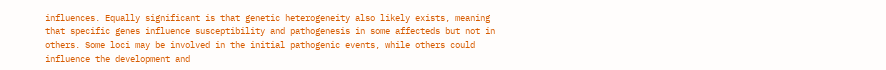influences. Equally significant is that genetic heterogeneity also likely exists, meaning that specific genes influence susceptibility and pathogenesis in some affecteds but not in others. Some loci may be involved in the initial pathogenic events, while others could influence the development and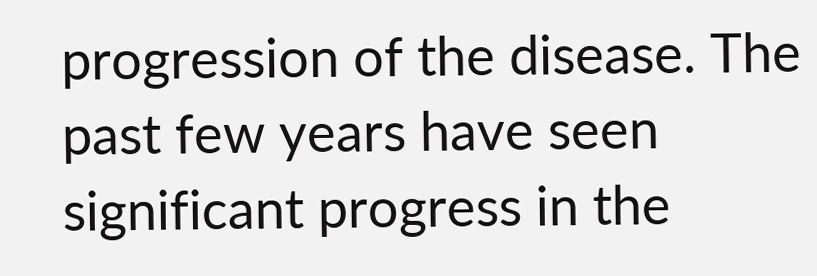progression of the disease. The past few years have seen significant progress in the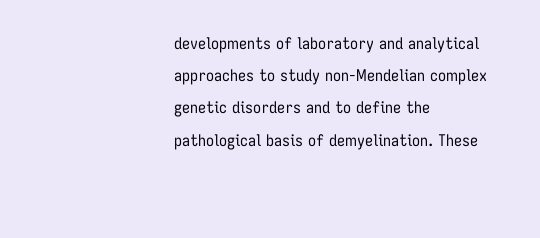developments of laboratory and analytical approaches to study non-Mendelian complex genetic disorders and to define the pathological basis of demyelination. These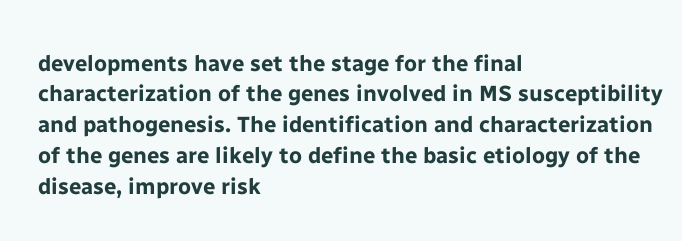developments have set the stage for the final characterization of the genes involved in MS susceptibility and pathogenesis. The identification and characterization of the genes are likely to define the basic etiology of the disease, improve risk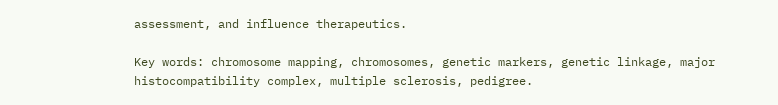assessment, and influence therapeutics.

Key words: chromosome mapping, chromosomes, genetic markers, genetic linkage, major histocompatibility complex, multiple sclerosis, pedigree.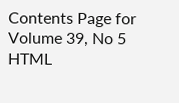Contents Page for Volume 39, No 5
HTML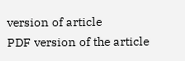version of article
PDF version of the article